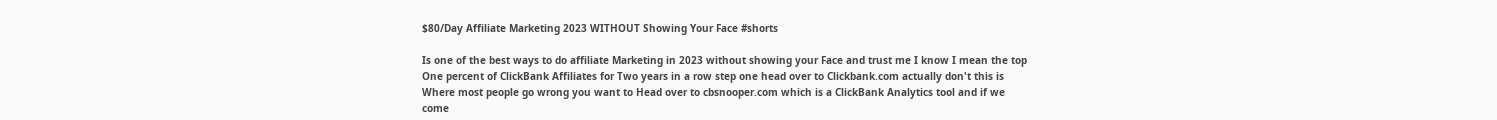$80/Day Affiliate Marketing 2023 WITHOUT Showing Your Face #shorts

Is one of the best ways to do affiliate Marketing in 2023 without showing your Face and trust me I know I mean the top One percent of ClickBank Affiliates for Two years in a row step one head over to Clickbank.com actually don't this is Where most people go wrong you want to Head over to cbsnooper.com which is a ClickBank Analytics tool and if we come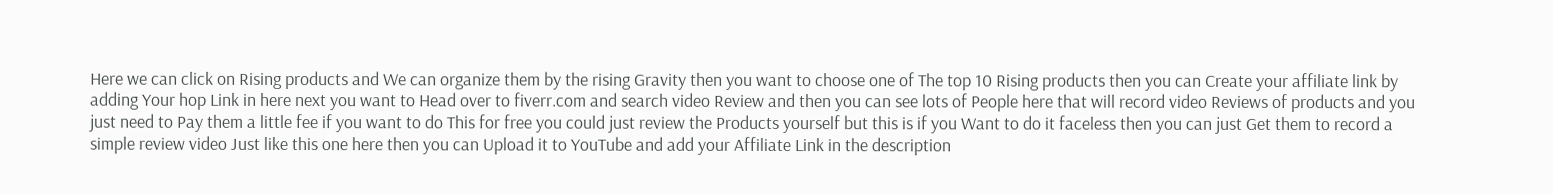Here we can click on Rising products and We can organize them by the rising Gravity then you want to choose one of The top 10 Rising products then you can Create your affiliate link by adding Your hop Link in here next you want to Head over to fiverr.com and search video Review and then you can see lots of People here that will record video Reviews of products and you just need to Pay them a little fee if you want to do This for free you could just review the Products yourself but this is if you Want to do it faceless then you can just Get them to record a simple review video Just like this one here then you can Upload it to YouTube and add your Affiliate Link in the description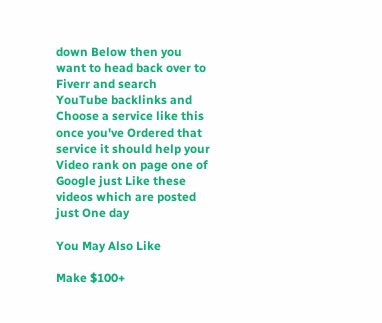down Below then you want to head back over to Fiverr and search YouTube backlinks and Choose a service like this once you've Ordered that service it should help your Video rank on page one of Google just Like these videos which are posted just One day

You May Also Like

Make $100+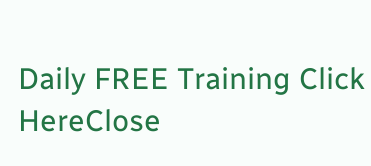Daily FREE Training Click HereClose